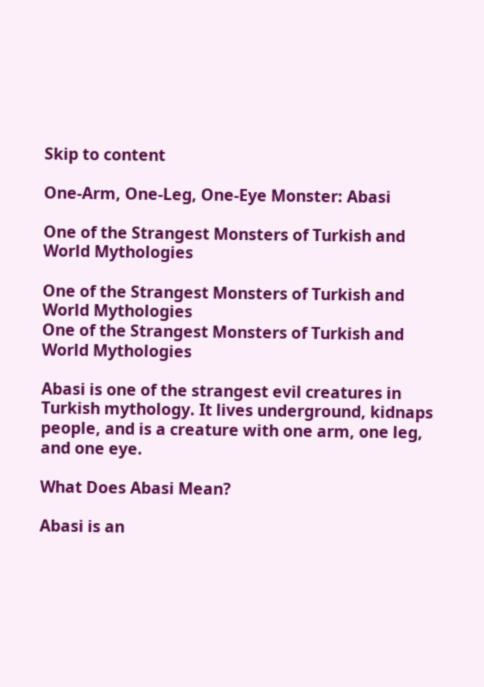Skip to content

One-Arm, One-Leg, One-Eye Monster: Abasi

One of the Strangest Monsters of Turkish and World Mythologies

One of the Strangest Monsters of Turkish and World Mythologies
One of the Strangest Monsters of Turkish and World Mythologies

Abasi is one of the strangest evil creatures in Turkish mythology. It lives underground, kidnaps people, and is a creature with one arm, one leg, and one eye.

What Does Abasi Mean?

Abasi is an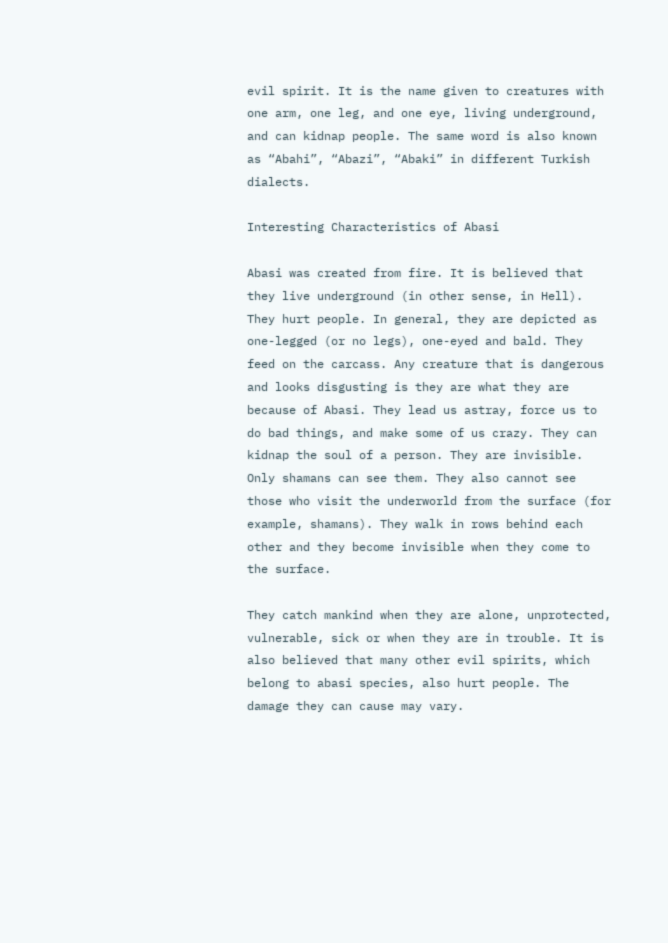evil spirit. It is the name given to creatures with one arm, one leg, and one eye, living underground, and can kidnap people. The same word is also known as “Abahi”, “Abazi”, “Abaki” in different Turkish dialects.

Interesting Characteristics of Abasi

Abasi was created from fire. It is believed that they live underground (in other sense, in Hell). They hurt people. In general, they are depicted as one-legged (or no legs), one-eyed and bald. They feed on the carcass. Any creature that is dangerous and looks disgusting is they are what they are because of Abasi. They lead us astray, force us to do bad things, and make some of us crazy. They can kidnap the soul of a person. They are invisible. Only shamans can see them. They also cannot see those who visit the underworld from the surface (for example, shamans). They walk in rows behind each other and they become invisible when they come to the surface.

They catch mankind when they are alone, unprotected, vulnerable, sick or when they are in trouble. It is also believed that many other evil spirits, which belong to abasi species, also hurt people. The damage they can cause may vary.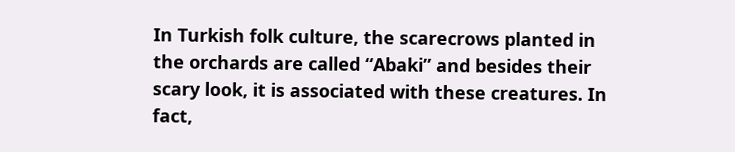In Turkish folk culture, the scarecrows planted in the orchards are called “Abaki” and besides their scary look, it is associated with these creatures. In fact,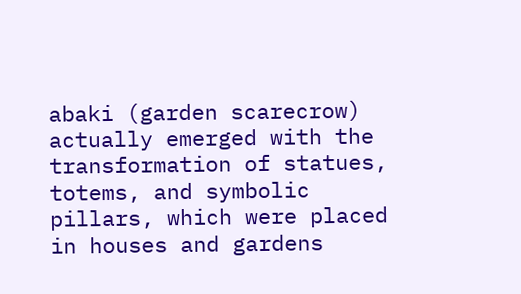abaki (garden scarecrow) actually emerged with the transformation of statues, totems, and symbolic pillars, which were placed in houses and gardens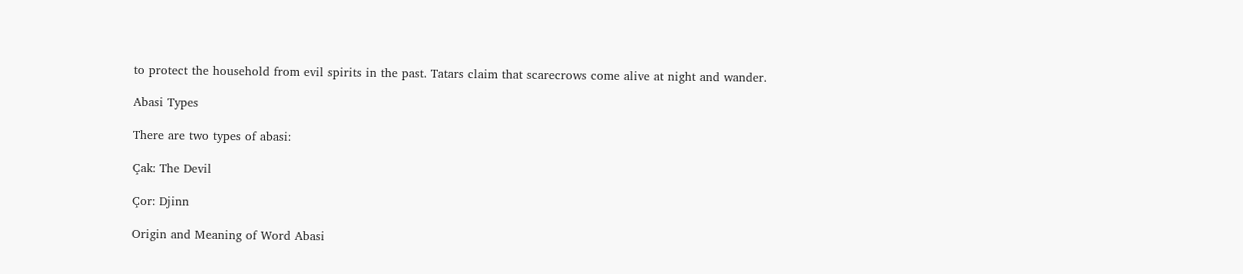to protect the household from evil spirits in the past. Tatars claim that scarecrows come alive at night and wander.

Abasi Types

There are two types of abasi:

Çak: The Devil

Çor: Djinn

Origin and Meaning of Word Abasi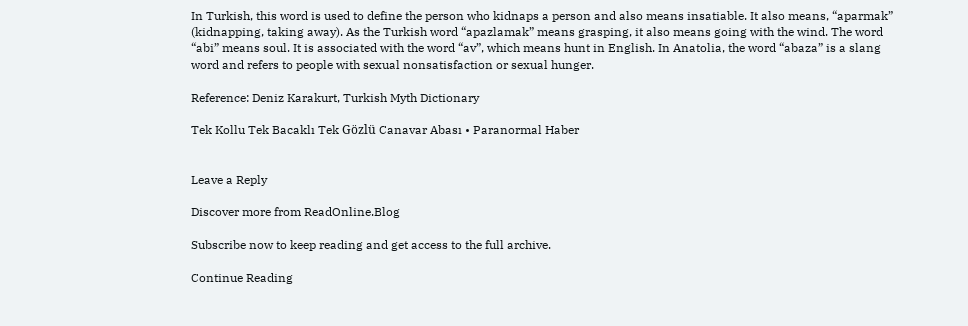In Turkish, this word is used to define the person who kidnaps a person and also means insatiable. It also means, “aparmak” (kidnapping, taking away). As the Turkish word “apazlamak” means grasping, it also means going with the wind. The word “abi” means soul. It is associated with the word “av”, which means hunt in English. In Anatolia, the word “abaza” is a slang word and refers to people with sexual nonsatisfaction or sexual hunger.

Reference: Deniz Karakurt, Turkish Myth Dictionary

Tek Kollu Tek Bacaklı Tek Gözlü Canavar Abası • Paranormal Haber


Leave a Reply

Discover more from ReadOnline.Blog

Subscribe now to keep reading and get access to the full archive.

Continue Reading